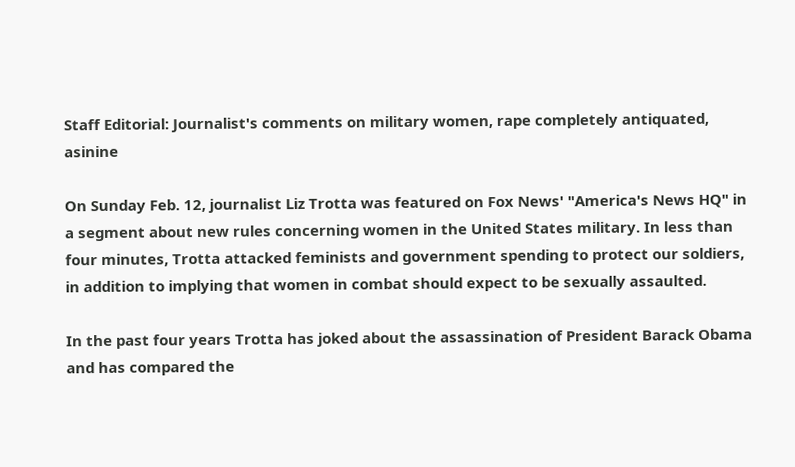Staff Editorial: Journalist's comments on military women, rape completely antiquated, asinine

On Sunday Feb. 12, journalist Liz Trotta was featured on Fox News' "America's News HQ" in a segment about new rules concerning women in the United States military. In less than four minutes, Trotta attacked feminists and government spending to protect our soldiers, in addition to implying that women in combat should expect to be sexually assaulted.

In the past four years Trotta has joked about the assassination of President Barack Obama and has compared the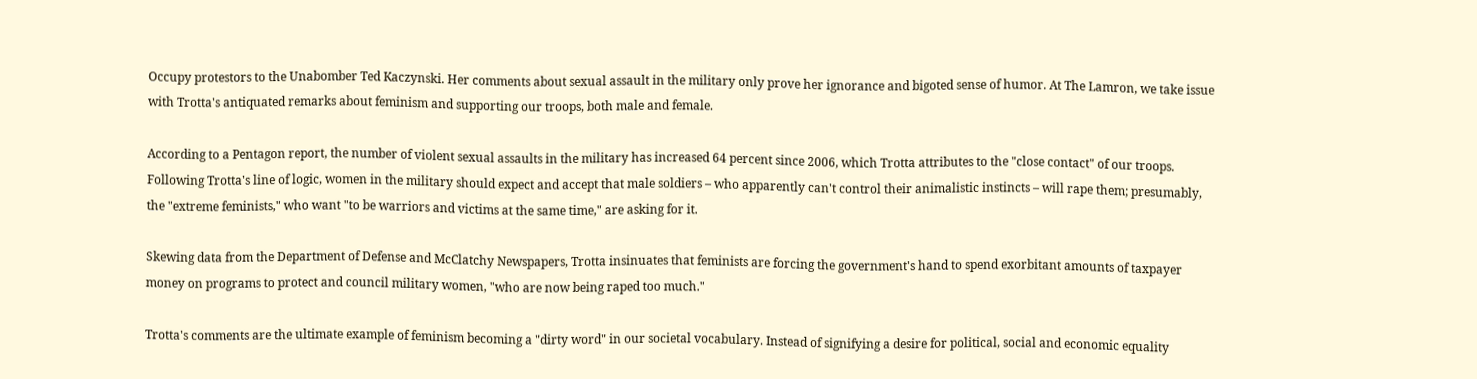Occupy protestors to the Unabomber Ted Kaczynski. Her comments about sexual assault in the military only prove her ignorance and bigoted sense of humor. At The Lamron, we take issue with Trotta's antiquated remarks about feminism and supporting our troops, both male and female.

According to a Pentagon report, the number of violent sexual assaults in the military has increased 64 percent since 2006, which Trotta attributes to the "close contact" of our troops. Following Trotta's line of logic, women in the military should expect and accept that male soldiers – who apparently can't control their animalistic instincts – will rape them; presumably, the "extreme feminists," who want "to be warriors and victims at the same time," are asking for it.

Skewing data from the Department of Defense and McClatchy Newspapers, Trotta insinuates that feminists are forcing the government's hand to spend exorbitant amounts of taxpayer money on programs to protect and council military women, "who are now being raped too much."

Trotta's comments are the ultimate example of feminism becoming a "dirty word" in our societal vocabulary. Instead of signifying a desire for political, social and economic equality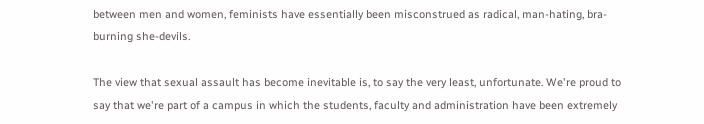between men and women, feminists have essentially been misconstrued as radical, man-hating, bra-burning she-devils.

The view that sexual assault has become inevitable is, to say the very least, unfortunate. We're proud to say that we're part of a campus in which the students, faculty and administration have been extremely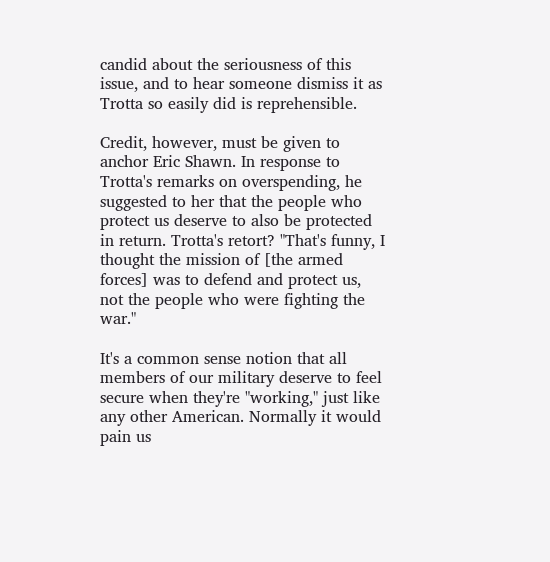candid about the seriousness of this issue, and to hear someone dismiss it as Trotta so easily did is reprehensible.

Credit, however, must be given to anchor Eric Shawn. In response to Trotta's remarks on overspending, he suggested to her that the people who protect us deserve to also be protected in return. Trotta's retort? "That's funny, I thought the mission of [the armed forces] was to defend and protect us, not the people who were fighting the war."

It's a common sense notion that all members of our military deserve to feel secure when they're "working," just like any other American. Normally it would pain us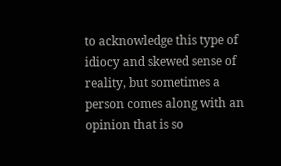to acknowledge this type of idiocy and skewed sense of reality, but sometimes a person comes along with an opinion that is so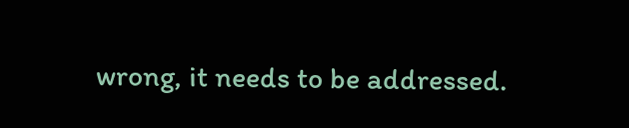wrong, it needs to be addressed.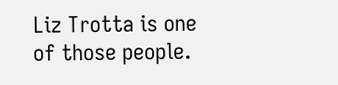Liz Trotta is one of those people.